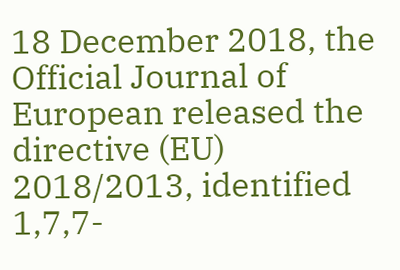18 December 2018, the Official Journal of European released the directive (EU) 2018/2013, identified 1,7,7-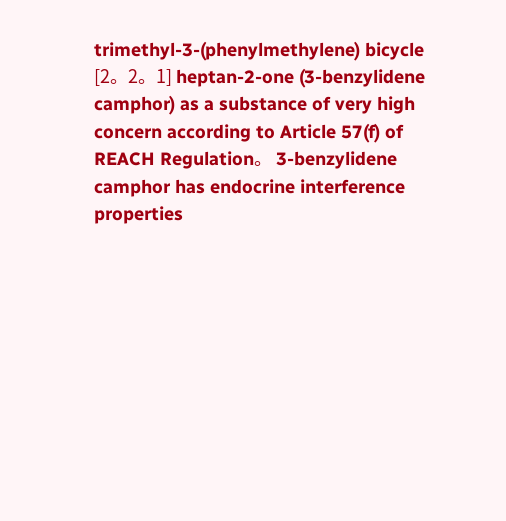trimethyl-3-(phenylmethylene) bicycle [2。2。1] heptan-2-one (3-benzylidene camphor) as a substance of very high concern according to Article 57(f) of REACH Regulation。 3-benzylidene camphor has endocrine interference properties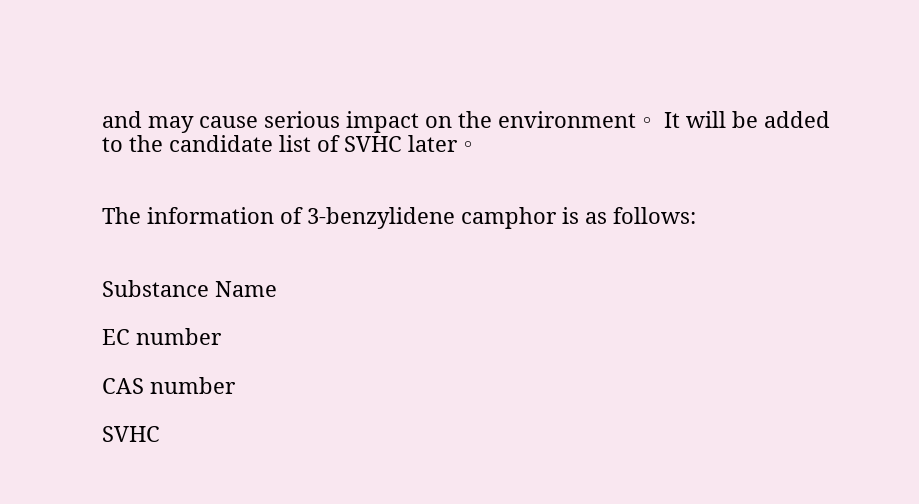and may cause serious impact on the environment。 It will be added to the candidate list of SVHC later。


The information of 3-benzylidene camphor is as follows:


Substance Name

EC number

CAS number

SVHC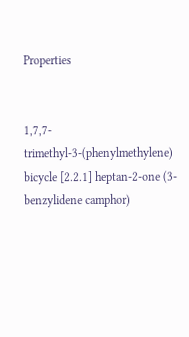Properties


1,7,7-trimethyl-3-(phenylmethylene) bicycle [2.2.1] heptan-2-one (3-benzylidene camphor)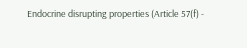Endocrine disrupting properties (Article 57(f) -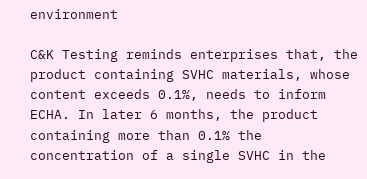environment

C&K Testing reminds enterprises that, the product containing SVHC materials, whose content exceeds 0.1%, needs to inform ECHA. In later 6 months, the product containing more than 0.1% the concentration of a single SVHC in the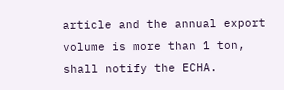article and the annual export volume is more than 1 ton, shall notify the ECHA.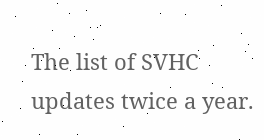The list of SVHC updates twice a year.